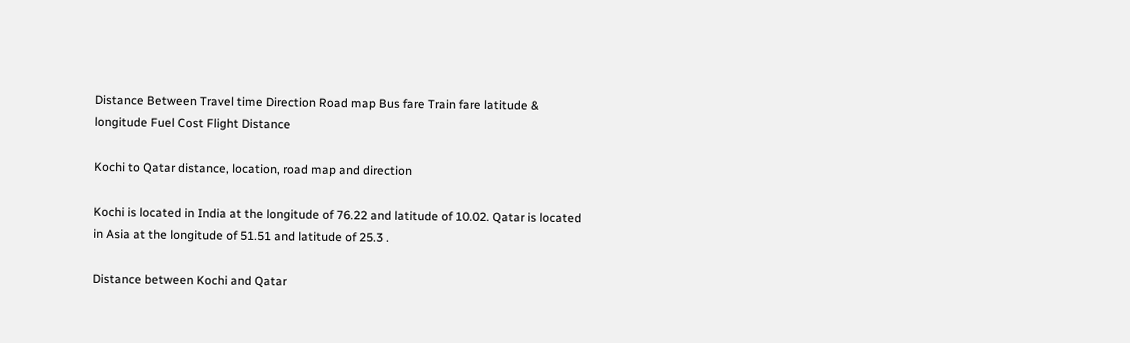Distance Between Travel time Direction Road map Bus fare Train fare latitude & longitude Fuel Cost Flight Distance

Kochi to Qatar distance, location, road map and direction

Kochi is located in India at the longitude of 76.22 and latitude of 10.02. Qatar is located in Asia at the longitude of 51.51 and latitude of 25.3 .

Distance between Kochi and Qatar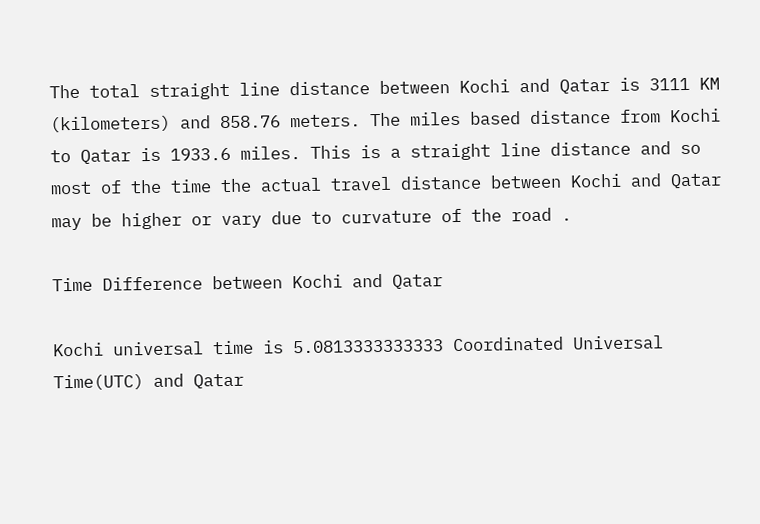The total straight line distance between Kochi and Qatar is 3111 KM (kilometers) and 858.76 meters. The miles based distance from Kochi to Qatar is 1933.6 miles. This is a straight line distance and so most of the time the actual travel distance between Kochi and Qatar may be higher or vary due to curvature of the road .

Time Difference between Kochi and Qatar

Kochi universal time is 5.0813333333333 Coordinated Universal Time(UTC) and Qatar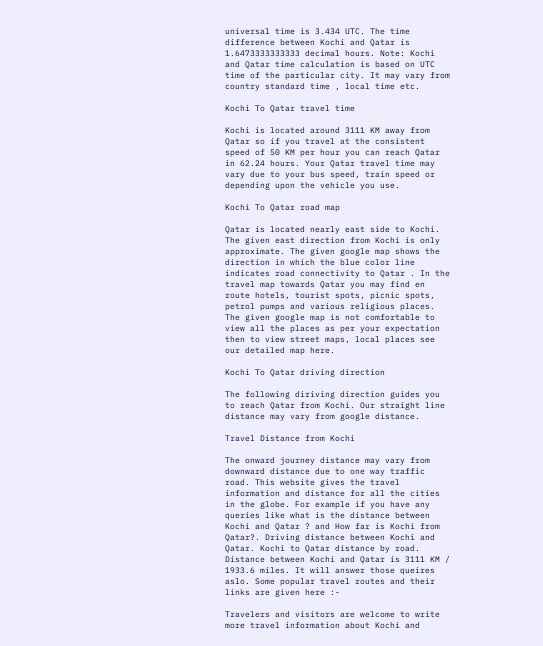universal time is 3.434 UTC. The time difference between Kochi and Qatar is 1.6473333333333 decimal hours. Note: Kochi and Qatar time calculation is based on UTC time of the particular city. It may vary from country standard time , local time etc.

Kochi To Qatar travel time

Kochi is located around 3111 KM away from Qatar so if you travel at the consistent speed of 50 KM per hour you can reach Qatar in 62.24 hours. Your Qatar travel time may vary due to your bus speed, train speed or depending upon the vehicle you use.

Kochi To Qatar road map

Qatar is located nearly east side to Kochi. The given east direction from Kochi is only approximate. The given google map shows the direction in which the blue color line indicates road connectivity to Qatar . In the travel map towards Qatar you may find en route hotels, tourist spots, picnic spots, petrol pumps and various religious places. The given google map is not comfortable to view all the places as per your expectation then to view street maps, local places see our detailed map here.

Kochi To Qatar driving direction

The following diriving direction guides you to reach Qatar from Kochi. Our straight line distance may vary from google distance.

Travel Distance from Kochi

The onward journey distance may vary from downward distance due to one way traffic road. This website gives the travel information and distance for all the cities in the globe. For example if you have any queries like what is the distance between Kochi and Qatar ? and How far is Kochi from Qatar?. Driving distance between Kochi and Qatar. Kochi to Qatar distance by road. Distance between Kochi and Qatar is 3111 KM / 1933.6 miles. It will answer those queires aslo. Some popular travel routes and their links are given here :-

Travelers and visitors are welcome to write more travel information about Kochi and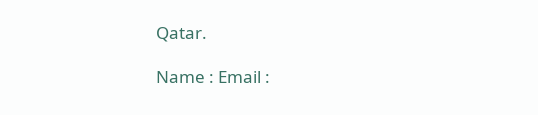Qatar.

Name : Email :